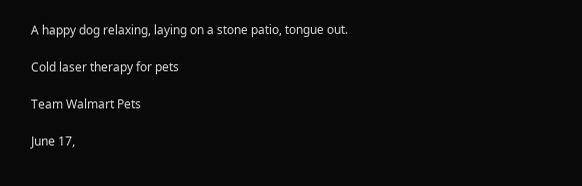A happy dog relaxing, laying on a stone patio, tongue out.

Cold laser therapy for pets

Team Walmart Pets

June 17,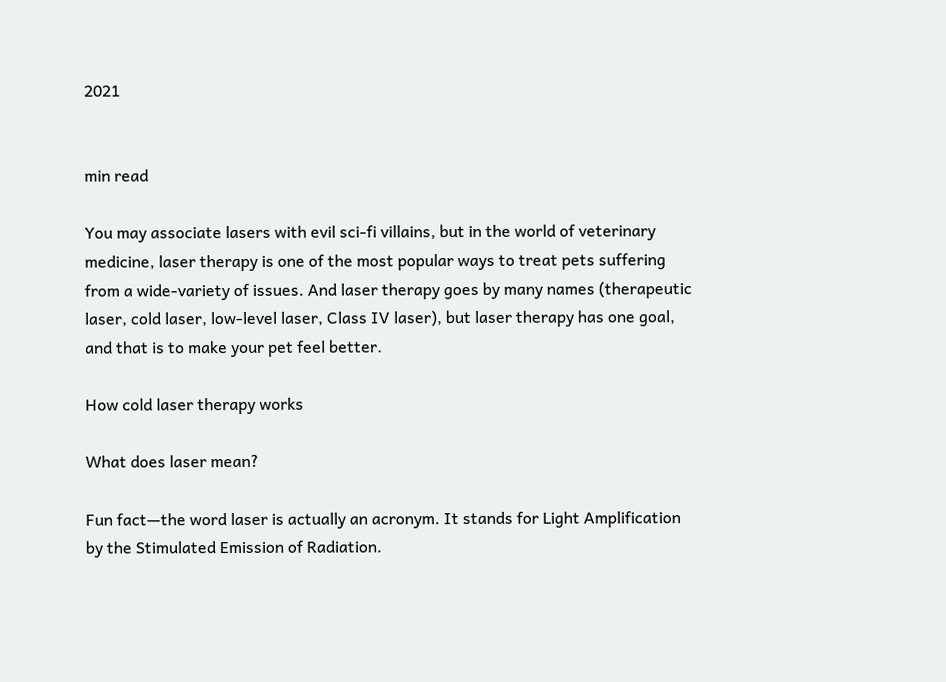2021


min read

You may associate lasers with evil sci-fi villains, but in the world of veterinary medicine, laser therapy is one of the most popular ways to treat pets suffering from a wide-variety of issues. And laser therapy goes by many names (therapeutic laser, cold laser, low-level laser, Class IV laser), but laser therapy has one goal, and that is to make your pet feel better.

How cold laser therapy works

What does laser mean?

Fun fact—the word laser is actually an acronym. It stands for Light Amplification by the Stimulated Emission of Radiation.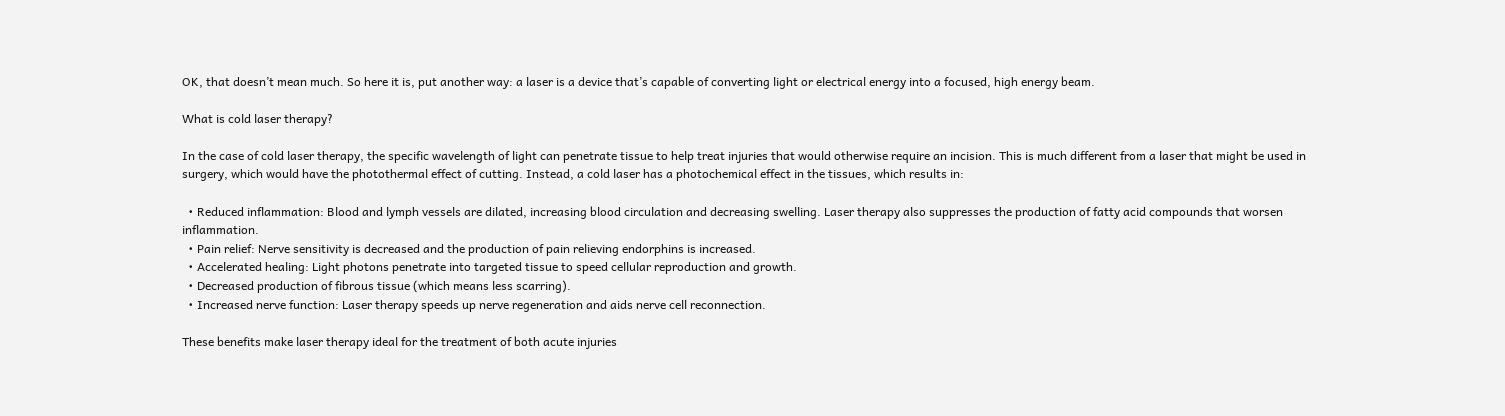OK, that doesn’t mean much. So here it is, put another way: a laser is a device that’s capable of converting light or electrical energy into a focused, high energy beam.

What is cold laser therapy?

In the case of cold laser therapy, the specific wavelength of light can penetrate tissue to help treat injuries that would otherwise require an incision. This is much different from a laser that might be used in surgery, which would have the photothermal effect of cutting. Instead, a cold laser has a photochemical effect in the tissues, which results in:

  • Reduced inflammation: Blood and lymph vessels are dilated, increasing blood circulation and decreasing swelling. Laser therapy also suppresses the production of fatty acid compounds that worsen inflammation.
  • Pain relief: Nerve sensitivity is decreased and the production of pain relieving endorphins is increased.
  • Accelerated healing: Light photons penetrate into targeted tissue to speed cellular reproduction and growth.
  • Decreased production of fibrous tissue (which means less scarring).
  • Increased nerve function: Laser therapy speeds up nerve regeneration and aids nerve cell reconnection.

These benefits make laser therapy ideal for the treatment of both acute injuries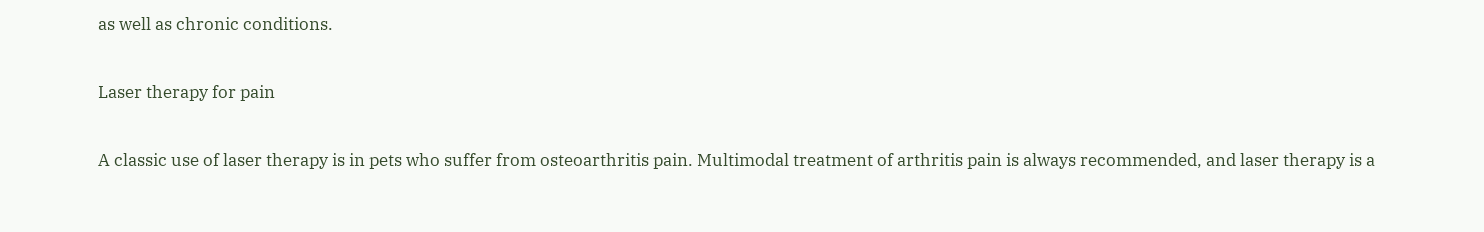as well as chronic conditions.

Laser therapy for pain

A classic use of laser therapy is in pets who suffer from osteoarthritis pain. Multimodal treatment of arthritis pain is always recommended, and laser therapy is a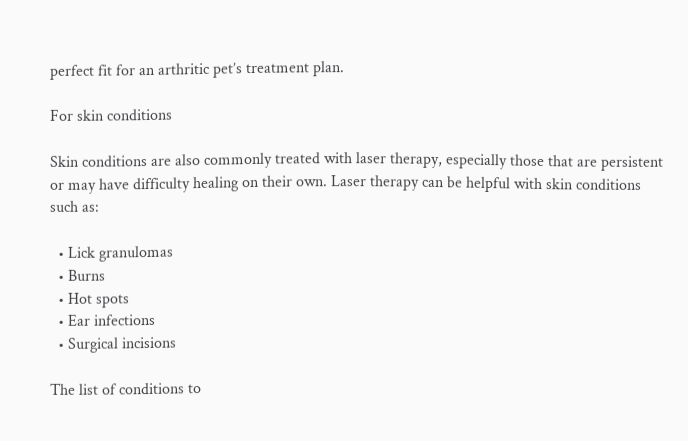perfect fit for an arthritic pet’s treatment plan.

For skin conditions

Skin conditions are also commonly treated with laser therapy, especially those that are persistent or may have difficulty healing on their own. Laser therapy can be helpful with skin conditions such as:

  • Lick granulomas
  • Burns
  • Hot spots
  • Ear infections
  • Surgical incisions

The list of conditions to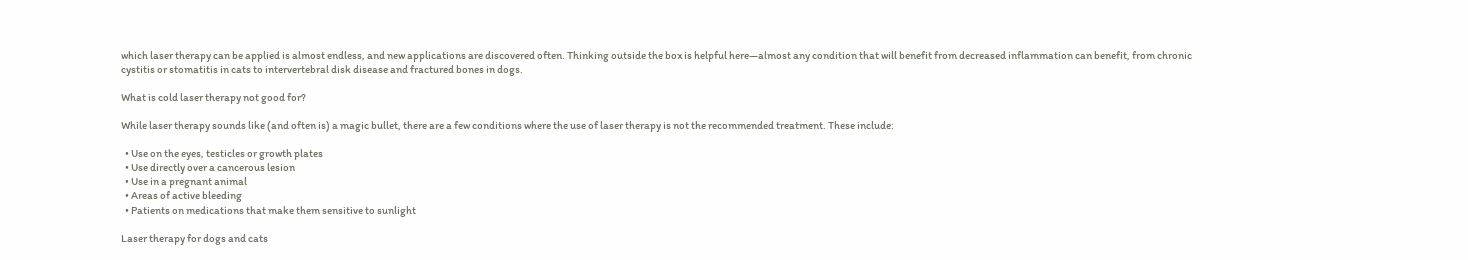which laser therapy can be applied is almost endless, and new applications are discovered often. Thinking outside the box is helpful here—almost any condition that will benefit from decreased inflammation can benefit, from chronic cystitis or stomatitis in cats to intervertebral disk disease and fractured bones in dogs.

What is cold laser therapy not good for?

While laser therapy sounds like (and often is) a magic bullet, there are a few conditions where the use of laser therapy is not the recommended treatment. These include:

  • Use on the eyes, testicles or growth plates
  • Use directly over a cancerous lesion
  • Use in a pregnant animal
  • Areas of active bleeding
  • Patients on medications that make them sensitive to sunlight

Laser therapy for dogs and cats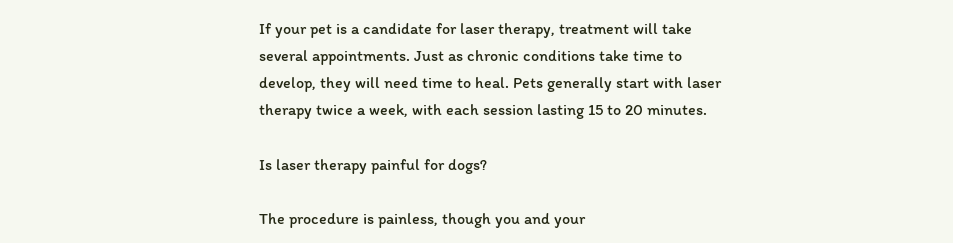If your pet is a candidate for laser therapy, treatment will take several appointments. Just as chronic conditions take time to develop, they will need time to heal. Pets generally start with laser therapy twice a week, with each session lasting 15 to 20 minutes.

Is laser therapy painful for dogs?

The procedure is painless, though you and your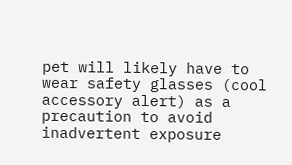pet will likely have to wear safety glasses (cool accessory alert) as a precaution to avoid inadvertent exposure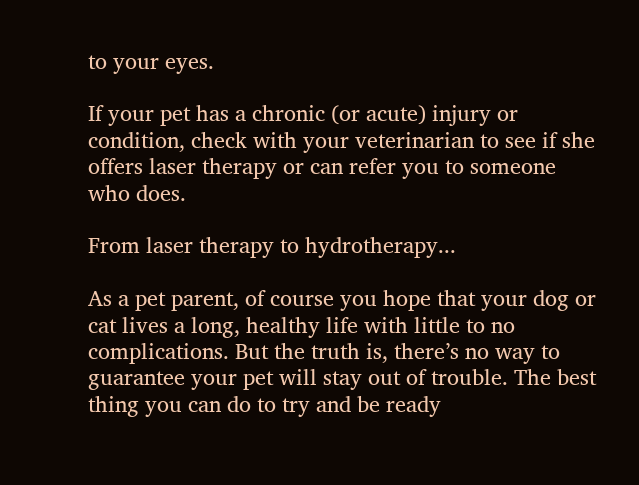to your eyes.

If your pet has a chronic (or acute) injury or condition, check with your veterinarian to see if she offers laser therapy or can refer you to someone who does.

From laser therapy to hydrotherapy...

As a pet parent, of course you hope that your dog or cat lives a long, healthy life with little to no complications. But the truth is, there’s no way to guarantee your pet will stay out of trouble. The best thing you can do to try and be ready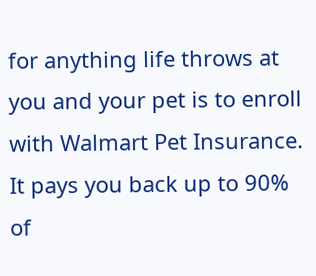for anything life throws at you and your pet is to enroll with Walmart Pet Insurance. It pays you back up to 90% of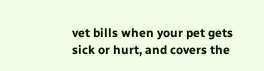vet bills when your pet gets sick or hurt, and covers the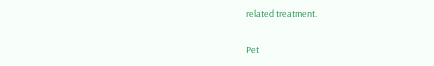related treatment.

Pet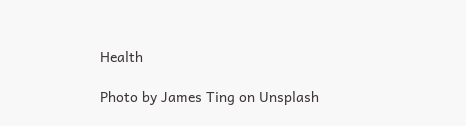Health

Photo by James Ting on Unsplash